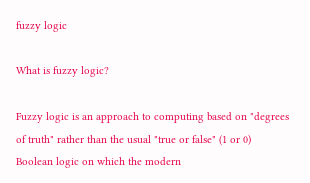fuzzy logic

What is fuzzy logic?

Fuzzy logic is an approach to computing based on "degrees of truth" rather than the usual "true or false" (1 or 0) Boolean logic on which the modern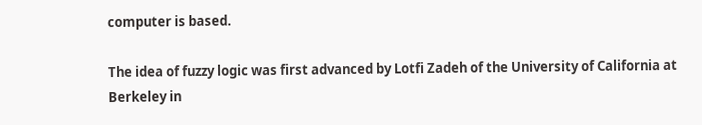computer is based.

The idea of fuzzy logic was first advanced by Lotfi Zadeh of the University of California at Berkeley in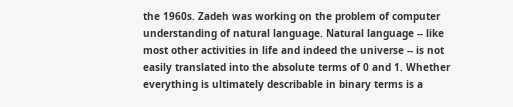the 1960s. Zadeh was working on the problem of computer understanding of natural language. Natural language -- like most other activities in life and indeed the universe -- is not easily translated into the absolute terms of 0 and 1. Whether everything is ultimately describable in binary terms is a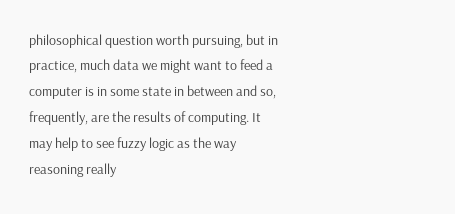philosophical question worth pursuing, but in practice, much data we might want to feed a computer is in some state in between and so, frequently, are the results of computing. It may help to see fuzzy logic as the way reasoning really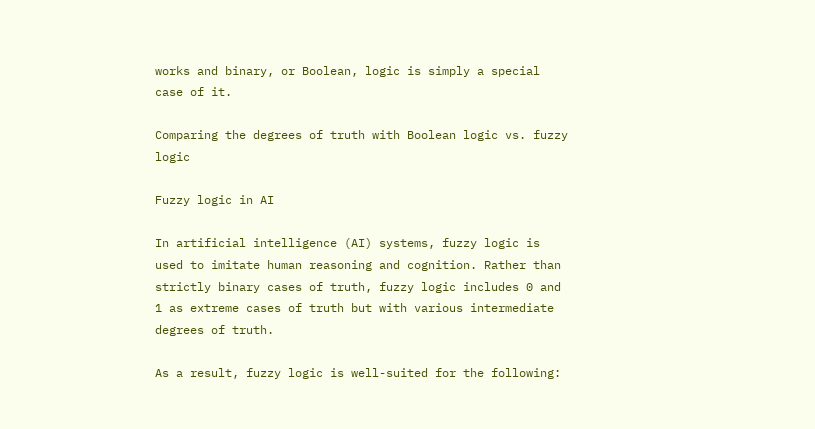works and binary, or Boolean, logic is simply a special case of it.

Comparing the degrees of truth with Boolean logic vs. fuzzy logic

Fuzzy logic in AI

In artificial intelligence (AI) systems, fuzzy logic is used to imitate human reasoning and cognition. Rather than strictly binary cases of truth, fuzzy logic includes 0 and 1 as extreme cases of truth but with various intermediate degrees of truth.

As a result, fuzzy logic is well-suited for the following: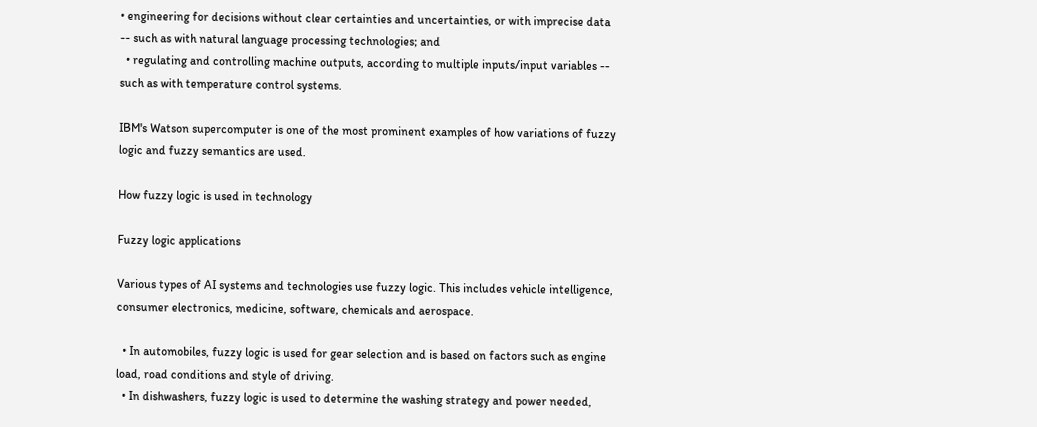• engineering for decisions without clear certainties and uncertainties, or with imprecise data -- such as with natural language processing technologies; and
  • regulating and controlling machine outputs, according to multiple inputs/input variables -- such as with temperature control systems.

IBM's Watson supercomputer is one of the most prominent examples of how variations of fuzzy logic and fuzzy semantics are used.

How fuzzy logic is used in technology

Fuzzy logic applications

Various types of AI systems and technologies use fuzzy logic. This includes vehicle intelligence, consumer electronics, medicine, software, chemicals and aerospace.

  • In automobiles, fuzzy logic is used for gear selection and is based on factors such as engine load, road conditions and style of driving.
  • In dishwashers, fuzzy logic is used to determine the washing strategy and power needed,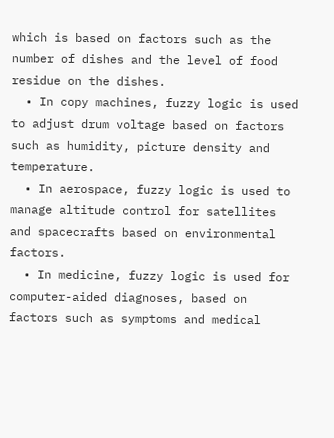which is based on factors such as the number of dishes and the level of food residue on the dishes.
  • In copy machines, fuzzy logic is used to adjust drum voltage based on factors such as humidity, picture density and temperature.
  • In aerospace, fuzzy logic is used to manage altitude control for satellites and spacecrafts based on environmental factors.
  • In medicine, fuzzy logic is used for computer-aided diagnoses, based on factors such as symptoms and medical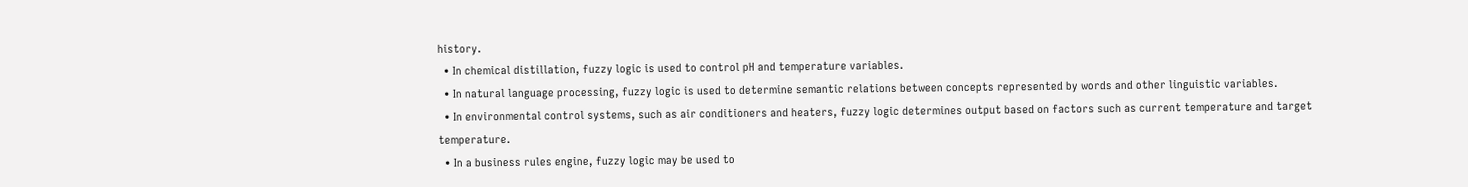history.
  • In chemical distillation, fuzzy logic is used to control pH and temperature variables.
  • In natural language processing, fuzzy logic is used to determine semantic relations between concepts represented by words and other linguistic variables.
  • In environmental control systems, such as air conditioners and heaters, fuzzy logic determines output based on factors such as current temperature and target temperature.
  • In a business rules engine, fuzzy logic may be used to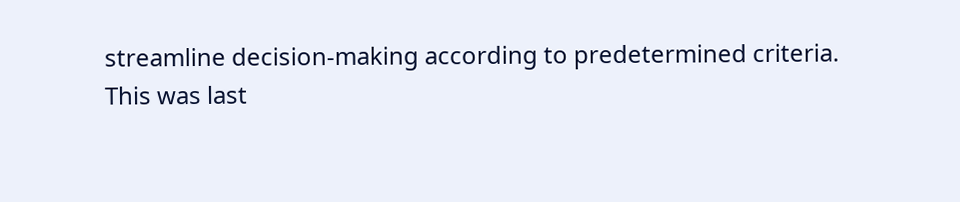streamline decision-making according to predetermined criteria.
This was last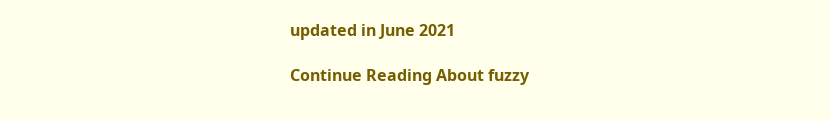updated in June 2021

Continue Reading About fuzzy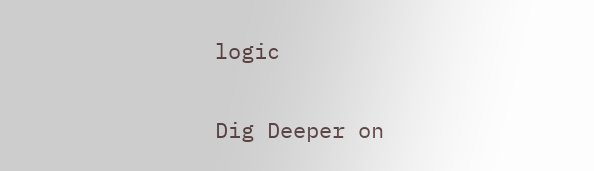logic

Dig Deeper on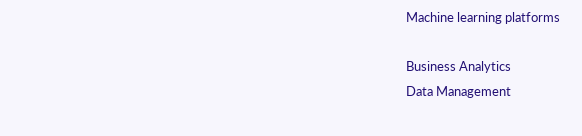Machine learning platforms

Business Analytics
Data Management